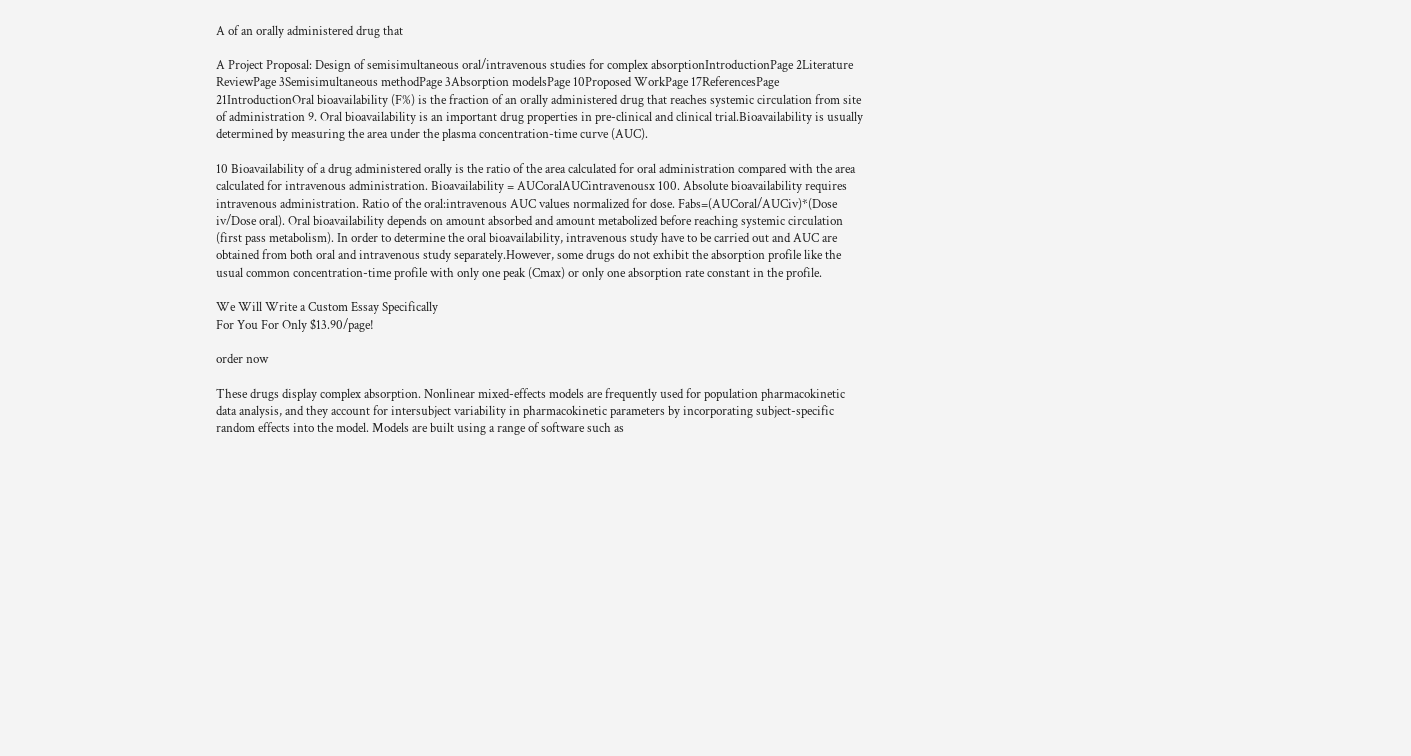A of an orally administered drug that

A Project Proposal: Design of semisimultaneous oral/intravenous studies for complex absorptionIntroductionPage 2Literature ReviewPage 3Semisimultaneous methodPage 3Absorption modelsPage 10Proposed WorkPage 17ReferencesPage 21IntroductionOral bioavailability (F%) is the fraction of an orally administered drug that reaches systemic circulation from site of administration 9. Oral bioavailability is an important drug properties in pre-clinical and clinical trial.Bioavailability is usually determined by measuring the area under the plasma concentration-time curve (AUC).

10 Bioavailability of a drug administered orally is the ratio of the area calculated for oral administration compared with the area calculated for intravenous administration. Bioavailability = AUCoralAUCintravenousx 100. Absolute bioavailability requires intravenous administration. Ratio of the oral:intravenous AUC values normalized for dose. Fabs=(AUCoral/AUCiv)*(Dose iv/Dose oral). Oral bioavailability depends on amount absorbed and amount metabolized before reaching systemic circulation (first pass metabolism). In order to determine the oral bioavailability, intravenous study have to be carried out and AUC are obtained from both oral and intravenous study separately.However, some drugs do not exhibit the absorption profile like the usual common concentration-time profile with only one peak (Cmax) or only one absorption rate constant in the profile.

We Will Write a Custom Essay Specifically
For You For Only $13.90/page!

order now

These drugs display complex absorption. Nonlinear mixed-effects models are frequently used for population pharmacokinetic data analysis, and they account for intersubject variability in pharmacokinetic parameters by incorporating subject-specific random effects into the model. Models are built using a range of software such as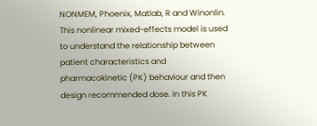NONMEM, Phoenix, Matlab, R and Winonlin. This nonlinear mixed-effects model is used to understand the relationship between patient characteristics and pharmacokinetic (PK) behaviour and then design recommended dose. In this PK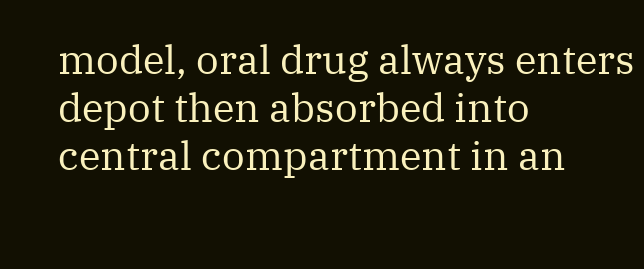model, oral drug always enters depot then absorbed into central compartment in an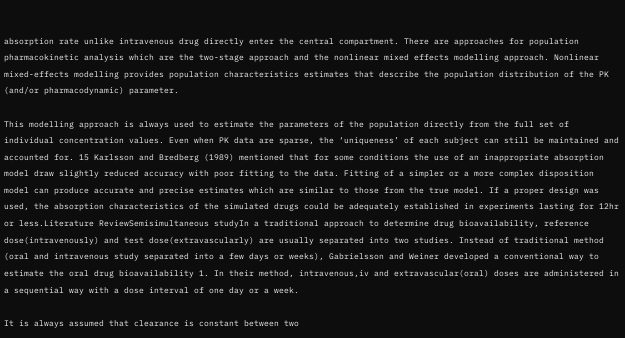absorption rate unlike intravenous drug directly enter the central compartment. There are approaches for population pharmacokinetic analysis which are the two-stage approach and the nonlinear mixed effects modelling approach. Nonlinear mixed-effects modelling provides population characteristics estimates that describe the population distribution of the PK (and/or pharmacodynamic) parameter.

This modelling approach is always used to estimate the parameters of the population directly from the full set of individual concentration values. Even when PK data are sparse, the ‘uniqueness’ of each subject can still be maintained and accounted for. 15 Karlsson and Bredberg (1989) mentioned that for some conditions the use of an inappropriate absorption model draw slightly reduced accuracy with poor fitting to the data. Fitting of a simpler or a more complex disposition model can produce accurate and precise estimates which are similar to those from the true model. If a proper design was used, the absorption characteristics of the simulated drugs could be adequately established in experiments lasting for 12hr or less.Literature ReviewSemisimultaneous studyIn a traditional approach to determine drug bioavailability, reference dose(intravenously) and test dose(extravascularly) are usually separated into two studies. Instead of traditional method (oral and intravenous study separated into a few days or weeks), Gabrielsson and Weiner developed a conventional way to estimate the oral drug bioavailability 1. In their method, intravenous,iv and extravascular(oral) doses are administered in a sequential way with a dose interval of one day or a week.

It is always assumed that clearance is constant between two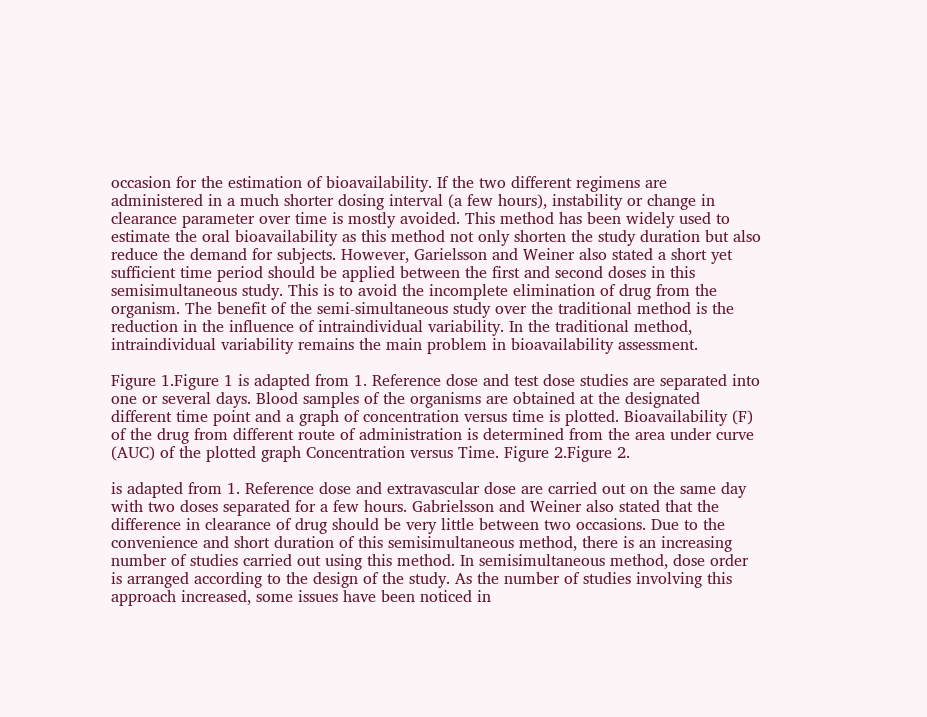occasion for the estimation of bioavailability. If the two different regimens are administered in a much shorter dosing interval (a few hours), instability or change in clearance parameter over time is mostly avoided. This method has been widely used to estimate the oral bioavailability as this method not only shorten the study duration but also reduce the demand for subjects. However, Garielsson and Weiner also stated a short yet sufficient time period should be applied between the first and second doses in this semisimultaneous study. This is to avoid the incomplete elimination of drug from the organism. The benefit of the semi-simultaneous study over the traditional method is the reduction in the influence of intraindividual variability. In the traditional method, intraindividual variability remains the main problem in bioavailability assessment.

Figure 1.Figure 1 is adapted from 1. Reference dose and test dose studies are separated into one or several days. Blood samples of the organisms are obtained at the designated different time point and a graph of concentration versus time is plotted. Bioavailability (F) of the drug from different route of administration is determined from the area under curve (AUC) of the plotted graph Concentration versus Time. Figure 2.Figure 2.

is adapted from 1. Reference dose and extravascular dose are carried out on the same day with two doses separated for a few hours. Gabrielsson and Weiner also stated that the difference in clearance of drug should be very little between two occasions. Due to the convenience and short duration of this semisimultaneous method, there is an increasing number of studies carried out using this method. In semisimultaneous method, dose order is arranged according to the design of the study. As the number of studies involving this approach increased, some issues have been noticed in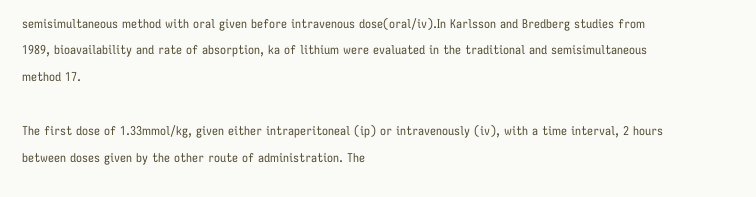semisimultaneous method with oral given before intravenous dose(oral/iv).In Karlsson and Bredberg studies from 1989, bioavailability and rate of absorption, ka of lithium were evaluated in the traditional and semisimultaneous method 17.

The first dose of 1.33mmol/kg, given either intraperitoneal (ip) or intravenously (iv), with a time interval, 2 hours between doses given by the other route of administration. The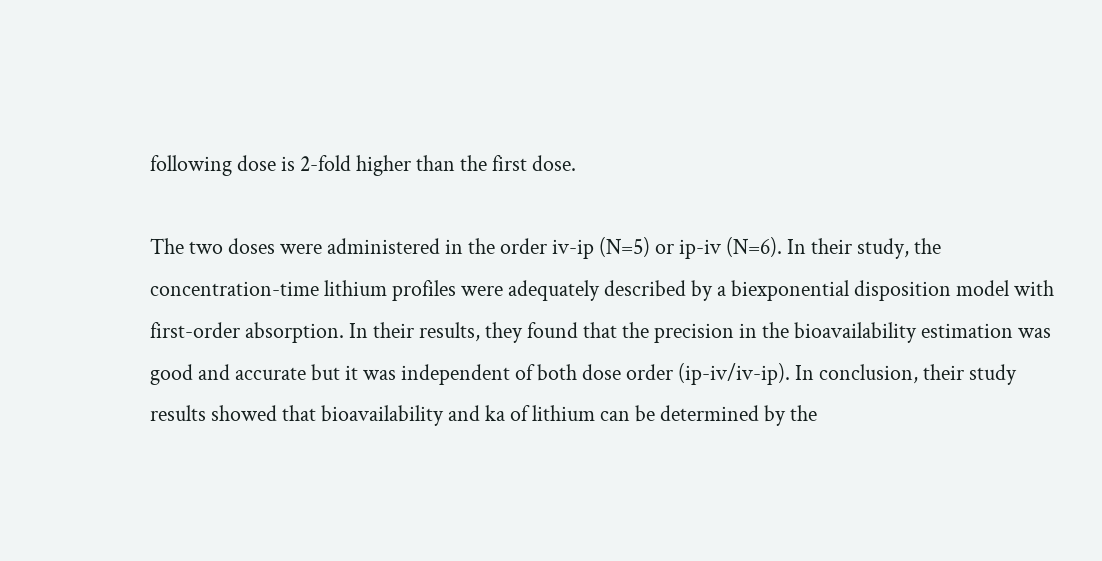following dose is 2-fold higher than the first dose.

The two doses were administered in the order iv-ip (N=5) or ip-iv (N=6). In their study, the concentration-time lithium profiles were adequately described by a biexponential disposition model with first-order absorption. In their results, they found that the precision in the bioavailability estimation was good and accurate but it was independent of both dose order (ip-iv/iv-ip). In conclusion, their study results showed that bioavailability and ka of lithium can be determined by the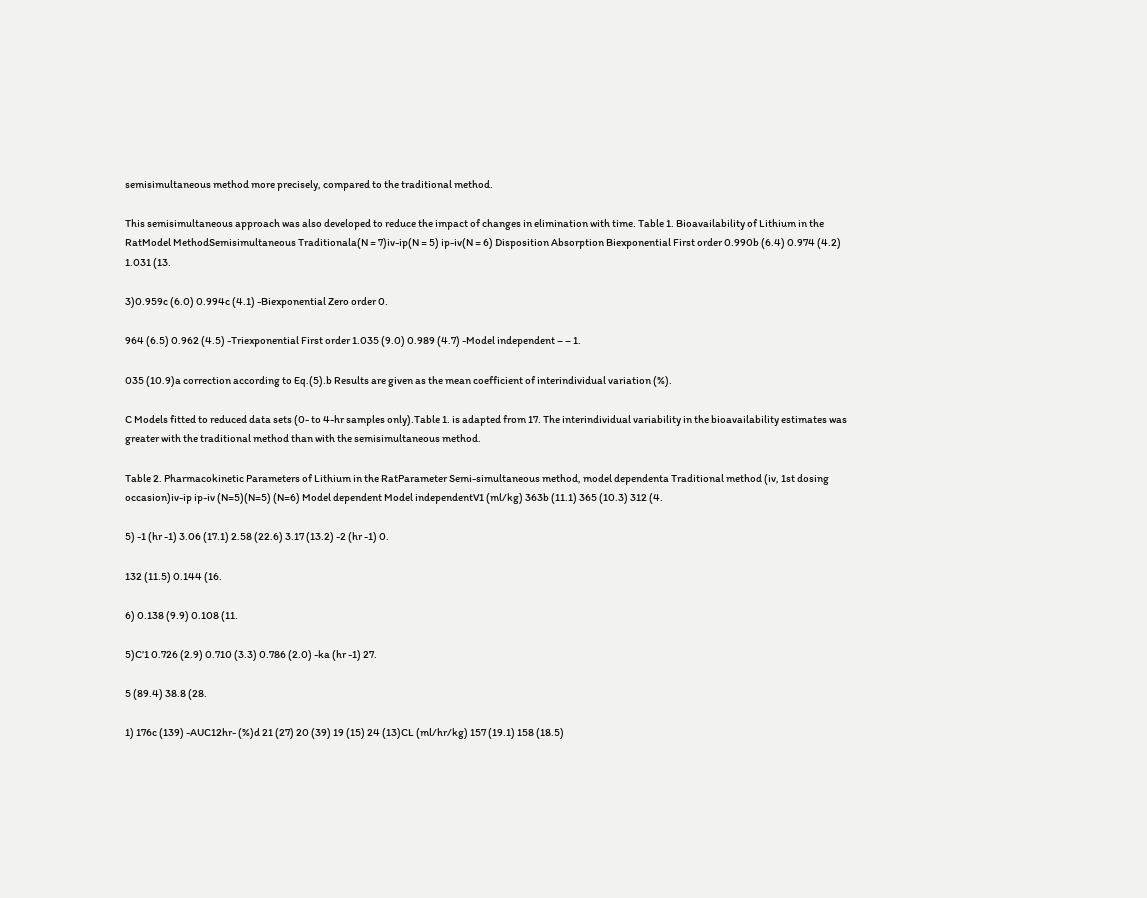semisimultaneous method more precisely, compared to the traditional method.

This semisimultaneous approach was also developed to reduce the impact of changes in elimination with time. Table 1. Bioavailability of Lithium in the RatModel MethodSemisimultaneous Traditionala(N = 7)iv-ip(N = 5) ip-iv(N = 6) Disposition Absorption Biexponential First order 0.990b (6.4) 0.974 (4.2) 1.031 (13.

3)0.959c (6.0) 0.994c (4.1) -Biexponential Zero order 0.

964 (6.5) 0.962 (4.5) -Triexponential First order 1.035 (9.0) 0.989 (4.7) -Model independent – – 1.

035 (10.9)a correction according to Eq.(5).b Results are given as the mean coefficient of interindividual variation (%).

C Models fitted to reduced data sets (0- to 4-hr samples only).Table 1. is adapted from 17. The interindividual variability in the bioavailability estimates was greater with the traditional method than with the semisimultaneous method.

Table 2. Pharmacokinetic Parameters of Lithium in the RatParameter Semi-simultaneous method, model dependenta Traditional method (iv, 1st dosing occasion)iv-ip ip-iv (N=5)(N=5) (N=6) Model dependent Model independentV1 (ml/kg) 363b (11.1) 365 (10.3) 312 (4.

5) -1 (hr -1) 3.06 (17.1) 2.58 (22.6) 3.17 (13.2) -2 (hr -1) 0.

132 (11.5) 0.144 (16.

6) 0.138 (9.9) 0.108 (11.

5)C’1 0.726 (2.9) 0.710 (3.3) 0.786 (2.0) -ka (hr -1) 27.

5 (89.4) 38.8 (28.

1) 176c (139) -AUC12hr- (%)d 21 (27) 20 (39) 19 (15) 24 (13)CL (ml/hr/kg) 157 (19.1) 158 (18.5)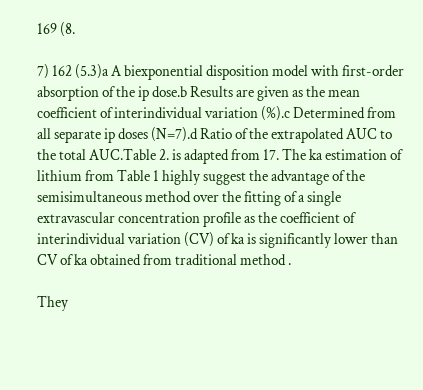169 (8.

7) 162 (5.3)a A biexponential disposition model with first-order absorption of the ip dose.b Results are given as the mean coefficient of interindividual variation (%).c Determined from all separate ip doses (N=7).d Ratio of the extrapolated AUC to the total AUC.Table 2. is adapted from 17. The ka estimation of lithium from Table 1 highly suggest the advantage of the semisimultaneous method over the fitting of a single extravascular concentration profile as the coefficient of interindividual variation (CV) of ka is significantly lower than CV of ka obtained from traditional method .

They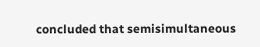concluded that semisimultaneous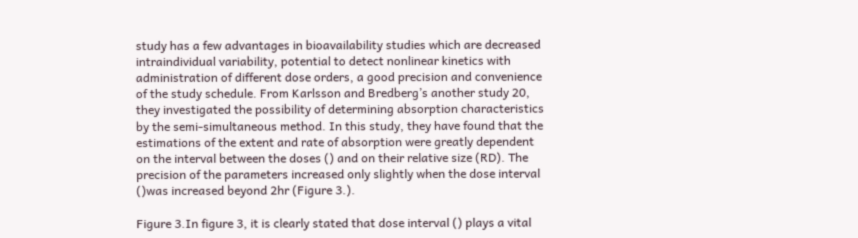study has a few advantages in bioavailability studies which are decreased intraindividual variability, potential to detect nonlinear kinetics with administration of different dose orders, a good precision and convenience of the study schedule. From Karlsson and Bredberg’s another study 20, they investigated the possibility of determining absorption characteristics by the semi-simultaneous method. In this study, they have found that the estimations of the extent and rate of absorption were greatly dependent on the interval between the doses () and on their relative size (RD). The precision of the parameters increased only slightly when the dose interval ()was increased beyond 2hr (Figure 3.).

Figure 3.In figure 3, it is clearly stated that dose interval () plays a vital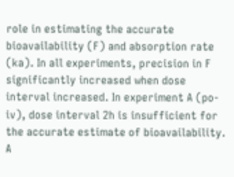role in estimating the accurate bioavailability (F) and absorption rate (ka). In all experiments, precision in F significantly increased when dose interval increased. In experiment A (po-iv), dose interval 2h is insufficient for the accurate estimate of bioavailability. A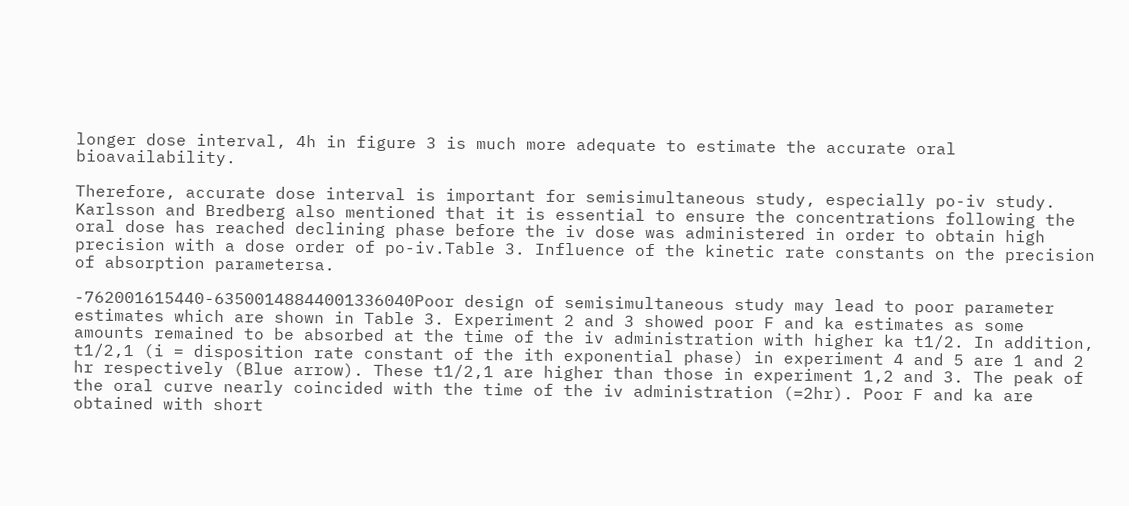longer dose interval, 4h in figure 3 is much more adequate to estimate the accurate oral bioavailability.

Therefore, accurate dose interval is important for semisimultaneous study, especially po-iv study. Karlsson and Bredberg also mentioned that it is essential to ensure the concentrations following the oral dose has reached declining phase before the iv dose was administered in order to obtain high precision with a dose order of po-iv.Table 3. Influence of the kinetic rate constants on the precision of absorption parametersa.

-762001615440-63500148844001336040Poor design of semisimultaneous study may lead to poor parameter estimates which are shown in Table 3. Experiment 2 and 3 showed poor F and ka estimates as some amounts remained to be absorbed at the time of the iv administration with higher ka t1/2. In addition, t1/2,1 (i = disposition rate constant of the ith exponential phase) in experiment 4 and 5 are 1 and 2 hr respectively (Blue arrow). These t1/2,1 are higher than those in experiment 1,2 and 3. The peak of the oral curve nearly coincided with the time of the iv administration (=2hr). Poor F and ka are obtained with short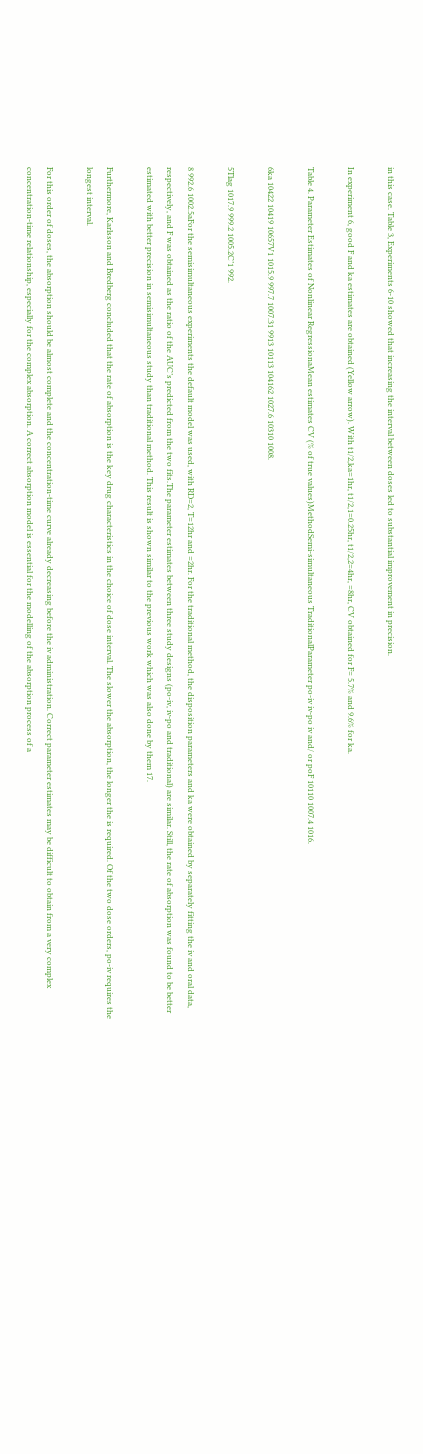in this case. Table 3, Experiments 6-10 showed that increasing the interval between doses led to substantial improvement in precision.

In experiment 6, good F and ka estimates are obtained (Yellow arrow). With t1/2,ka=1hr, t1/2,1=0.25hr, t1/2,2=4hr, =8hr, CV obtained for F= 5.7% and 9.6% for ka.

Table 4. Parameter Estimates of Nonlinear RegressionaMean estimates CV (% of true values)MethodSemi-simultaneous TraditionalParameter po-iv iv-po iv and/ or poF 10110 1007.4 1016.

6ka 10422 10419 10657V1 1015.9 997.7 1007.31 9913 10113 104162 1027.6 10310 1008.

5Tlag 1017.9 999.2 1005.2C’1 992.

8 992.6 1002.5aFor the semisimultaneous experiments the default model was used, with RD=2, T=12hr and =2hr. For the traditional method, the disposition parameters and ka were obtained by separately fitting the iv and oral data, respectively, and F was obtained as the ratio of the AUC’s predicted from the two fits.The parameter estimates between three study designs (po-iv, iv-po and traditional) are similar. Still, the rate of absorption was found to be better estimated with better precision in semisimultaneous study than traditional method. This result is shown similar to the previous work which was also done by them 17.

Furthermore, Karlsson and Bredberg concluded that the rate of absorption is the key drug characteristics in the choice of dose interval. The slower the absorption, the longer the is required. Of the two dose orders, po-iv requires the longest interval.

For this order of doses, the absorption should be almost complete and the concentration-time curve already decreasing before the iv administration. Correct parameter estimates may be difficult to obtain from a very complex concentration-time relationship, especially for the complex absorption. A correct absorption model is essential for the modelling of the absorption process of a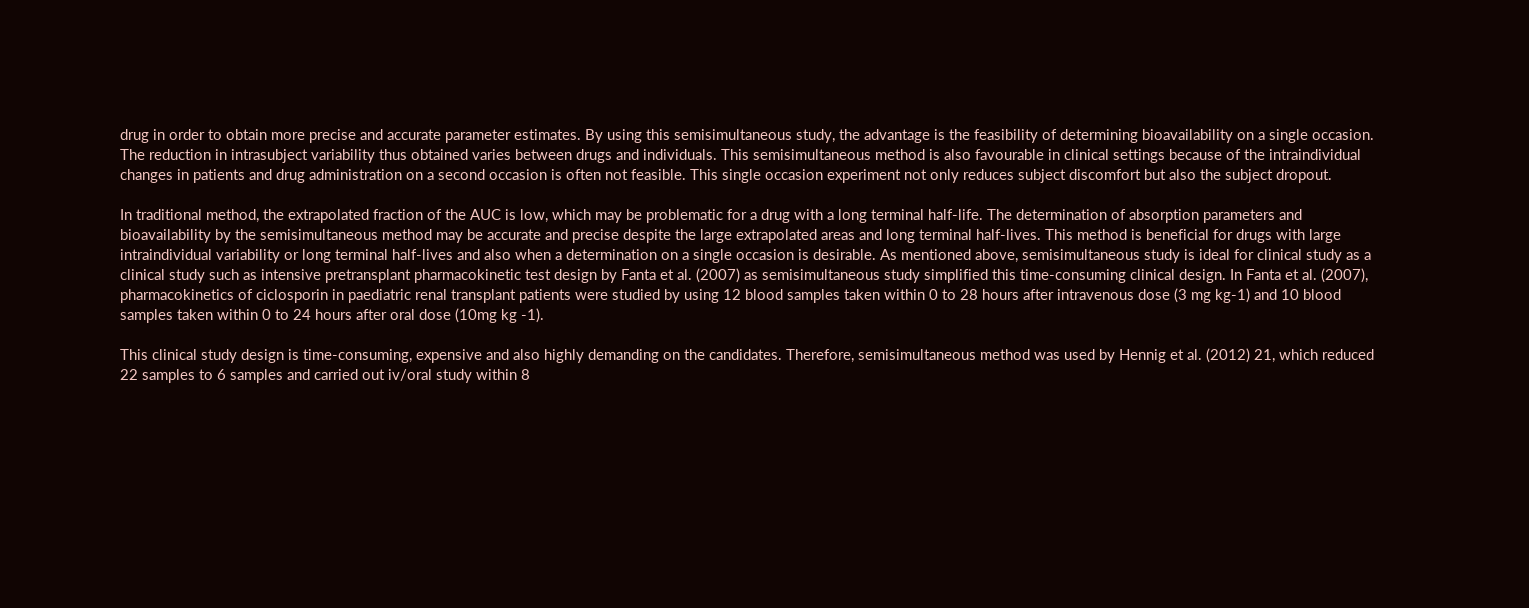drug in order to obtain more precise and accurate parameter estimates. By using this semisimultaneous study, the advantage is the feasibility of determining bioavailability on a single occasion. The reduction in intrasubject variability thus obtained varies between drugs and individuals. This semisimultaneous method is also favourable in clinical settings because of the intraindividual changes in patients and drug administration on a second occasion is often not feasible. This single occasion experiment not only reduces subject discomfort but also the subject dropout.

In traditional method, the extrapolated fraction of the AUC is low, which may be problematic for a drug with a long terminal half-life. The determination of absorption parameters and bioavailability by the semisimultaneous method may be accurate and precise despite the large extrapolated areas and long terminal half-lives. This method is beneficial for drugs with large intraindividual variability or long terminal half-lives and also when a determination on a single occasion is desirable. As mentioned above, semisimultaneous study is ideal for clinical study as a clinical study such as intensive pretransplant pharmacokinetic test design by Fanta et al. (2007) as semisimultaneous study simplified this time-consuming clinical design. In Fanta et al. (2007), pharmacokinetics of ciclosporin in paediatric renal transplant patients were studied by using 12 blood samples taken within 0 to 28 hours after intravenous dose (3 mg kg-1) and 10 blood samples taken within 0 to 24 hours after oral dose (10mg kg -1).

This clinical study design is time-consuming, expensive and also highly demanding on the candidates. Therefore, semisimultaneous method was used by Hennig et al. (2012) 21, which reduced 22 samples to 6 samples and carried out iv/oral study within 8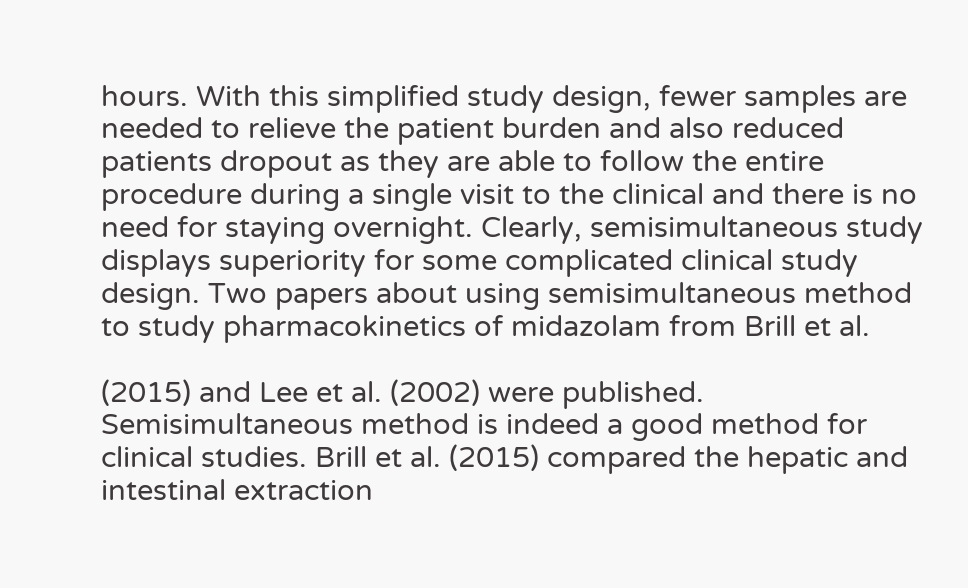hours. With this simplified study design, fewer samples are needed to relieve the patient burden and also reduced patients dropout as they are able to follow the entire procedure during a single visit to the clinical and there is no need for staying overnight. Clearly, semisimultaneous study displays superiority for some complicated clinical study design. Two papers about using semisimultaneous method to study pharmacokinetics of midazolam from Brill et al.

(2015) and Lee et al. (2002) were published. Semisimultaneous method is indeed a good method for clinical studies. Brill et al. (2015) compared the hepatic and intestinal extraction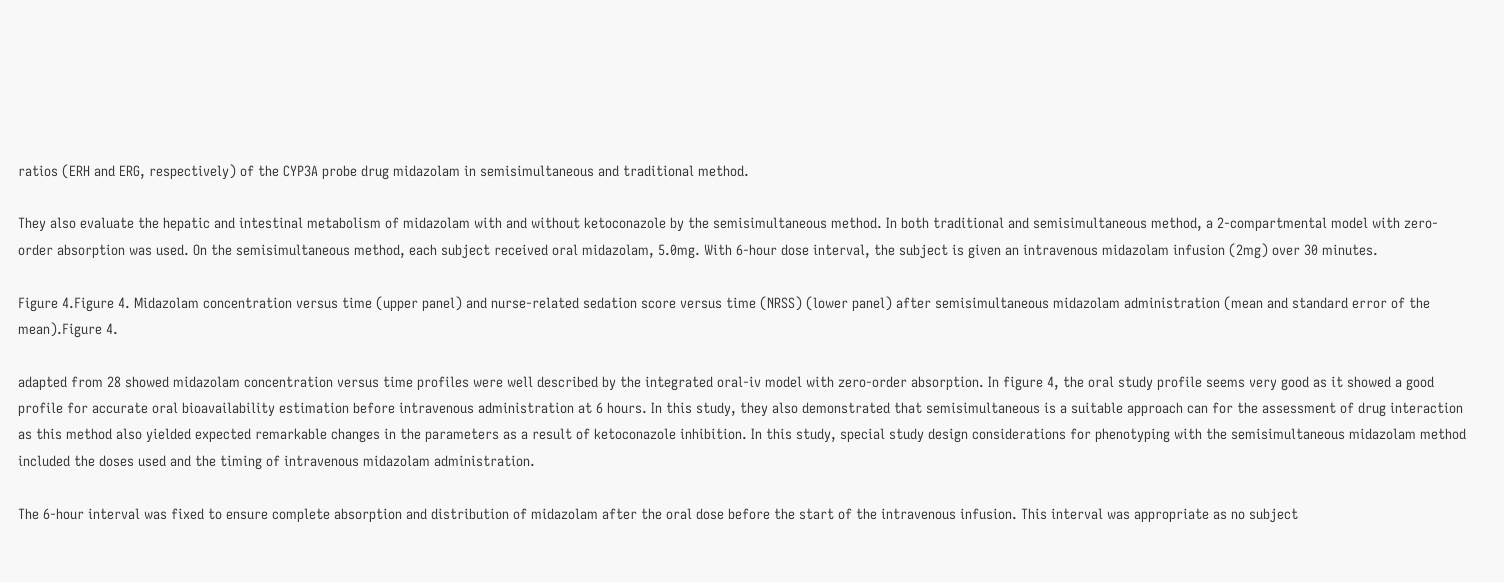ratios (ERH and ERG, respectively) of the CYP3A probe drug midazolam in semisimultaneous and traditional method.

They also evaluate the hepatic and intestinal metabolism of midazolam with and without ketoconazole by the semisimultaneous method. In both traditional and semisimultaneous method, a 2-compartmental model with zero-order absorption was used. On the semisimultaneous method, each subject received oral midazolam, 5.0mg. With 6-hour dose interval, the subject is given an intravenous midazolam infusion (2mg) over 30 minutes.

Figure 4.Figure 4. Midazolam concentration versus time (upper panel) and nurse-related sedation score versus time (NRSS) (lower panel) after semisimultaneous midazolam administration (mean and standard error of the mean).Figure 4.

adapted from 28 showed midazolam concentration versus time profiles were well described by the integrated oral-iv model with zero-order absorption. In figure 4, the oral study profile seems very good as it showed a good profile for accurate oral bioavailability estimation before intravenous administration at 6 hours. In this study, they also demonstrated that semisimultaneous is a suitable approach can for the assessment of drug interaction as this method also yielded expected remarkable changes in the parameters as a result of ketoconazole inhibition. In this study, special study design considerations for phenotyping with the semisimultaneous midazolam method included the doses used and the timing of intravenous midazolam administration.

The 6-hour interval was fixed to ensure complete absorption and distribution of midazolam after the oral dose before the start of the intravenous infusion. This interval was appropriate as no subject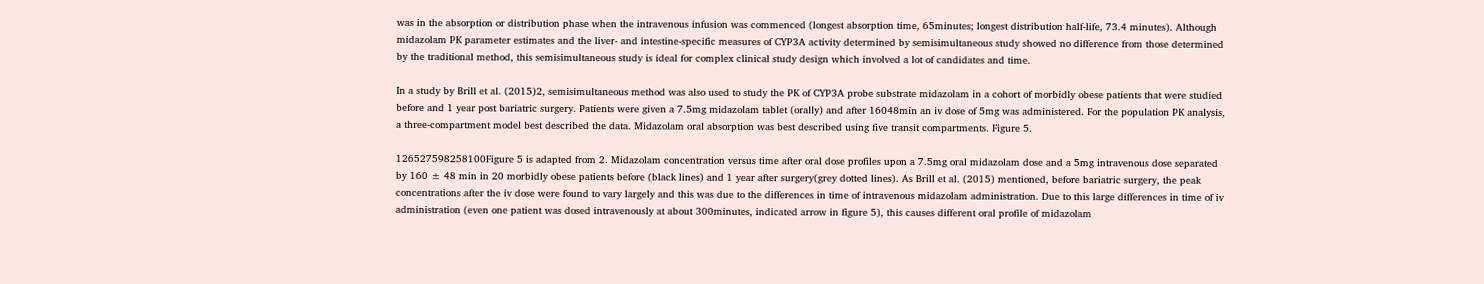was in the absorption or distribution phase when the intravenous infusion was commenced (longest absorption time, 65minutes; longest distribution half-life, 73.4 minutes). Although midazolam PK parameter estimates and the liver- and intestine-specific measures of CYP3A activity determined by semisimultaneous study showed no difference from those determined by the traditional method, this semisimultaneous study is ideal for complex clinical study design which involved a lot of candidates and time.

In a study by Brill et al. (2015)2, semisimultaneous method was also used to study the PK of CYP3A probe substrate midazolam in a cohort of morbidly obese patients that were studied before and 1 year post bariatric surgery. Patients were given a 7.5mg midazolam tablet (orally) and after 16048min an iv dose of 5mg was administered. For the population PK analysis, a three-compartment model best described the data. Midazolam oral absorption was best described using five transit compartments. Figure 5.

126527598258100Figure 5 is adapted from 2. Midazolam concentration versus time after oral dose profiles upon a 7.5mg oral midazolam dose and a 5mg intravenous dose separated by 160 ± 48 min in 20 morbidly obese patients before (black lines) and 1 year after surgery(grey dotted lines). As Brill et al. (2015) mentioned, before bariatric surgery, the peak concentrations after the iv dose were found to vary largely and this was due to the differences in time of intravenous midazolam administration. Due to this large differences in time of iv administration (even one patient was dosed intravenously at about 300minutes, indicated arrow in figure 5), this causes different oral profile of midazolam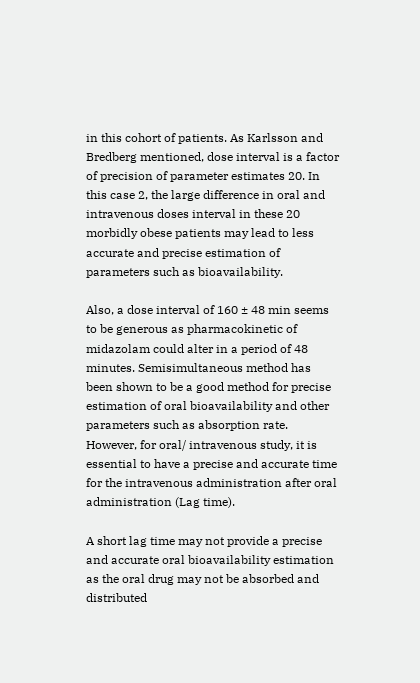in this cohort of patients. As Karlsson and Bredberg mentioned, dose interval is a factor of precision of parameter estimates 20. In this case 2, the large difference in oral and intravenous doses interval in these 20 morbidly obese patients may lead to less accurate and precise estimation of parameters such as bioavailability.

Also, a dose interval of 160 ± 48 min seems to be generous as pharmacokinetic of midazolam could alter in a period of 48 minutes. Semisimultaneous method has been shown to be a good method for precise estimation of oral bioavailability and other parameters such as absorption rate. However, for oral/ intravenous study, it is essential to have a precise and accurate time for the intravenous administration after oral administration (Lag time).

A short lag time may not provide a precise and accurate oral bioavailability estimation as the oral drug may not be absorbed and distributed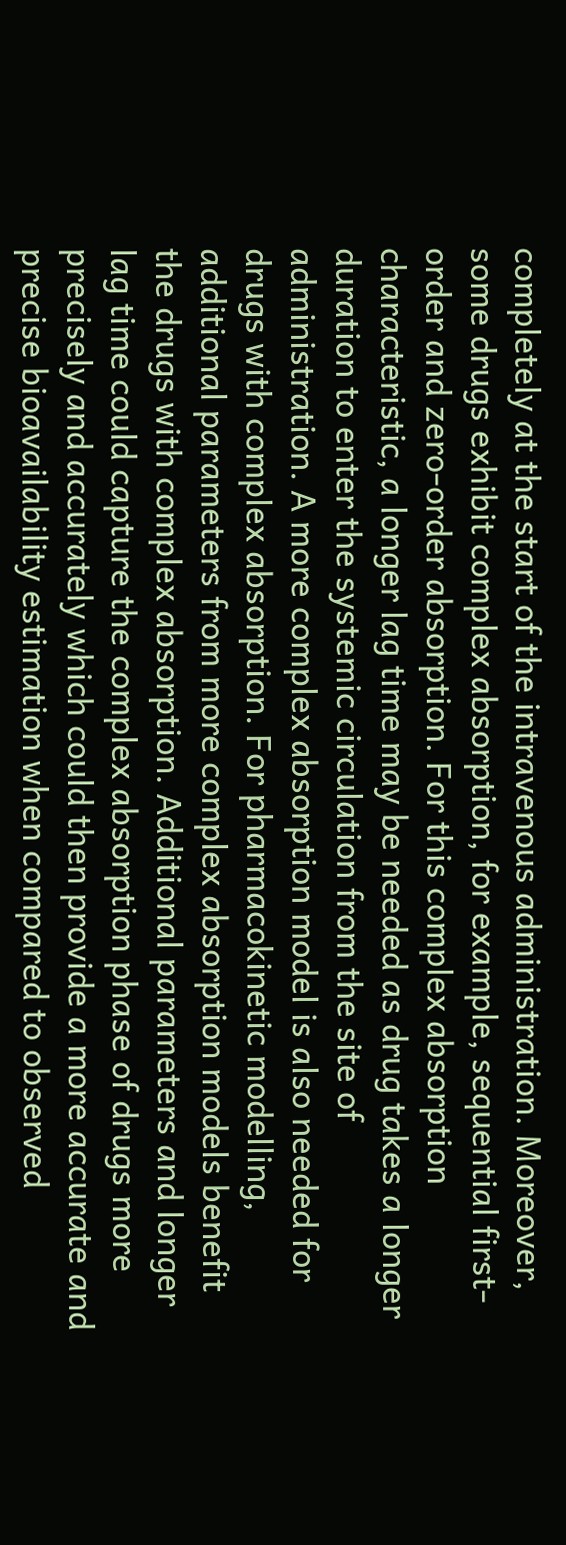completely at the start of the intravenous administration. Moreover, some drugs exhibit complex absorption, for example, sequential first-order and zero-order absorption. For this complex absorption characteristic, a longer lag time may be needed as drug takes a longer duration to enter the systemic circulation from the site of administration. A more complex absorption model is also needed for drugs with complex absorption. For pharmacokinetic modelling, additional parameters from more complex absorption models benefit the drugs with complex absorption. Additional parameters and longer lag time could capture the complex absorption phase of drugs more precisely and accurately which could then provide a more accurate and precise bioavailability estimation when compared to observed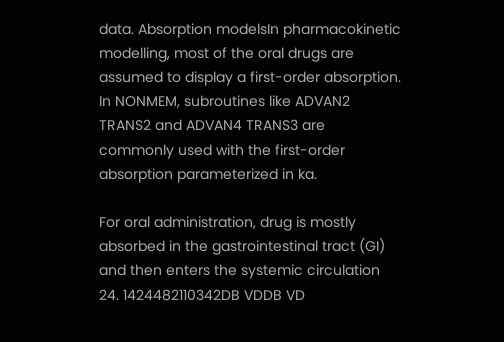data. Absorption modelsIn pharmacokinetic modelling, most of the oral drugs are assumed to display a first-order absorption. In NONMEM, subroutines like ADVAN2 TRANS2 and ADVAN4 TRANS3 are commonly used with the first-order absorption parameterized in ka.

For oral administration, drug is mostly absorbed in the gastrointestinal tract (GI) and then enters the systemic circulation 24. 1424482110342DB VDDB VD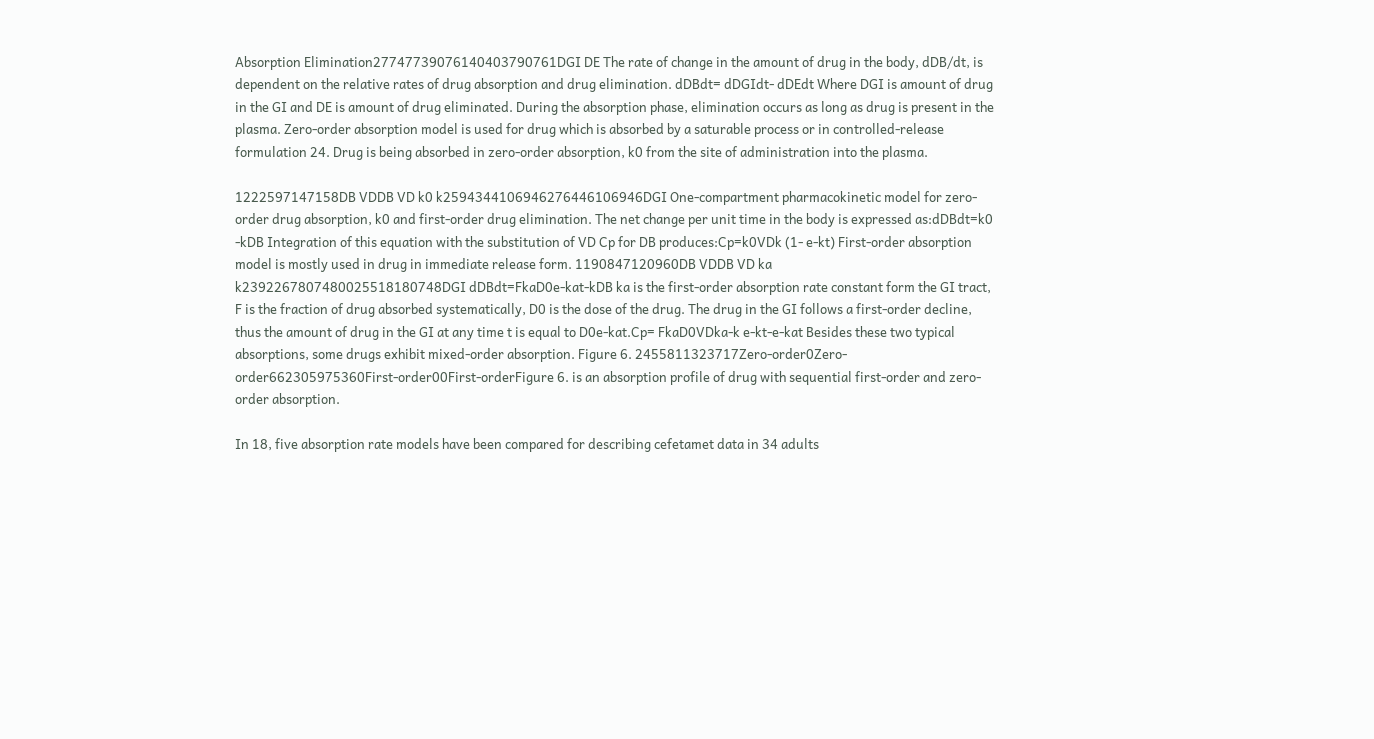Absorption Elimination27747739076140403790761DGI DE The rate of change in the amount of drug in the body, dDB/dt, is dependent on the relative rates of drug absorption and drug elimination. dDBdt= dDGIdt- dDEdt Where DGI is amount of drug in the GI and DE is amount of drug eliminated. During the absorption phase, elimination occurs as long as drug is present in the plasma. Zero-order absorption model is used for drug which is absorbed by a saturable process or in controlled-release formulation 24. Drug is being absorbed in zero-order absorption, k0 from the site of administration into the plasma.

1222597147158DB VDDB VD k0 k2594344106946276446106946DGI One-compartment pharmacokinetic model for zero-order drug absorption, k0 and first-order drug elimination. The net change per unit time in the body is expressed as:dDBdt=k0 -kDB Integration of this equation with the substitution of VD Cp for DB produces:Cp=k0VDk (1- e-kt) First-order absorption model is mostly used in drug in immediate release form. 1190847120960DB VDDB VD ka k2392267807480025518180748DGI dDBdt=FkaD0e-kat-kDB ka is the first-order absorption rate constant form the GI tract, F is the fraction of drug absorbed systematically, D0 is the dose of the drug. The drug in the GI follows a first-order decline, thus the amount of drug in the GI at any time t is equal to D0e-kat.Cp= FkaD0VDka-k e-kt-e-kat Besides these two typical absorptions, some drugs exhibit mixed-order absorption. Figure 6. 2455811323717Zero-order0Zero-order662305975360First-order00First-orderFigure 6. is an absorption profile of drug with sequential first-order and zero-order absorption.

In 18, five absorption rate models have been compared for describing cefetamet data in 34 adults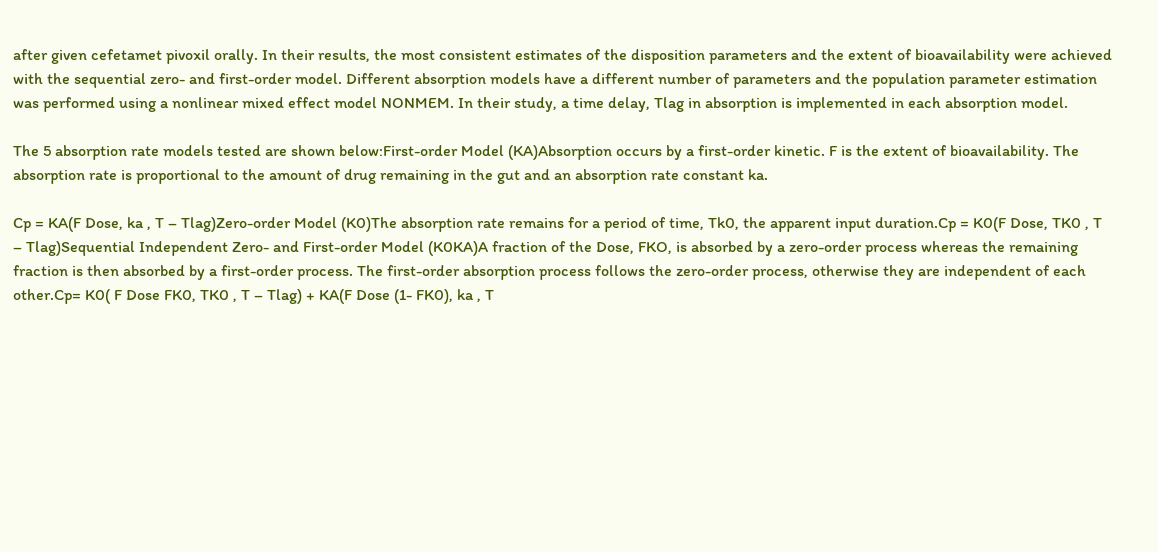after given cefetamet pivoxil orally. In their results, the most consistent estimates of the disposition parameters and the extent of bioavailability were achieved with the sequential zero- and first-order model. Different absorption models have a different number of parameters and the population parameter estimation was performed using a nonlinear mixed effect model NONMEM. In their study, a time delay, Tlag in absorption is implemented in each absorption model.

The 5 absorption rate models tested are shown below:First-order Model (KA)Absorption occurs by a first-order kinetic. F is the extent of bioavailability. The absorption rate is proportional to the amount of drug remaining in the gut and an absorption rate constant ka.

Cp = KA(F Dose, ka , T – Tlag)Zero-order Model (K0)The absorption rate remains for a period of time, Tk0, the apparent input duration.Cp = K0(F Dose, TK0 , T – Tlag)Sequential Independent Zero- and First-order Model (K0KA)A fraction of the Dose, FKO, is absorbed by a zero-order process whereas the remaining fraction is then absorbed by a first-order process. The first-order absorption process follows the zero-order process, otherwise they are independent of each other.Cp= K0( F Dose FK0, TK0 , T – Tlag) + KA(F Dose (1- FK0), ka , T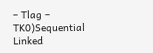– Tlag – TK0)Sequential Linked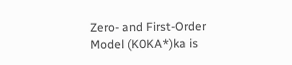Zero- and First-Order Model (K0KA*)ka is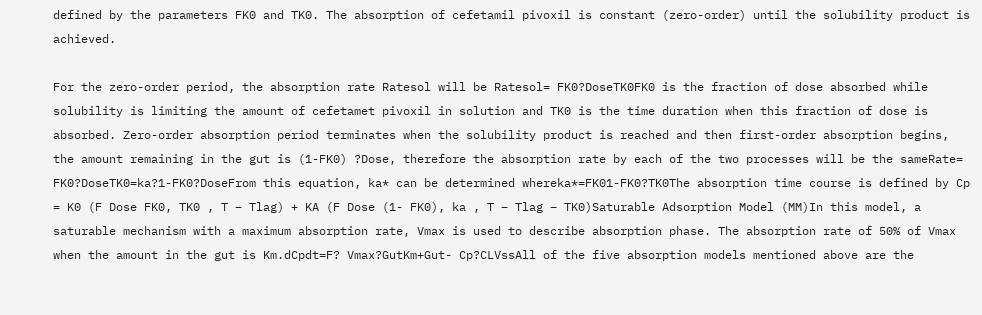defined by the parameters FK0 and TK0. The absorption of cefetamil pivoxil is constant (zero-order) until the solubility product is achieved.

For the zero-order period, the absorption rate Ratesol will be Ratesol= FK0?DoseTK0FK0 is the fraction of dose absorbed while solubility is limiting the amount of cefetamet pivoxil in solution and TK0 is the time duration when this fraction of dose is absorbed. Zero-order absorption period terminates when the solubility product is reached and then first-order absorption begins, the amount remaining in the gut is (1-FK0) ?Dose, therefore the absorption rate by each of the two processes will be the sameRate= FK0?DoseTK0=ka?1-FK0?DoseFrom this equation, ka* can be determined whereka*=FK01-FK0?TK0The absorption time course is defined by Cp = K0 (F Dose FK0, TK0 , T – Tlag) + KA (F Dose (1- FK0), ka , T – Tlag – TK0)Saturable Adsorption Model (MM)In this model, a saturable mechanism with a maximum absorption rate, Vmax is used to describe absorption phase. The absorption rate of 50% of Vmax when the amount in the gut is Km.dCpdt=F? Vmax?GutKm+Gut- Cp?CLVssAll of the five absorption models mentioned above are the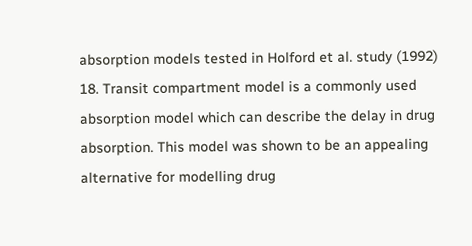absorption models tested in Holford et al. study (1992) 18. Transit compartment model is a commonly used absorption model which can describe the delay in drug absorption. This model was shown to be an appealing alternative for modelling drug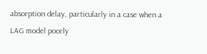absorption delay, particularly in a case when a LAG model poorly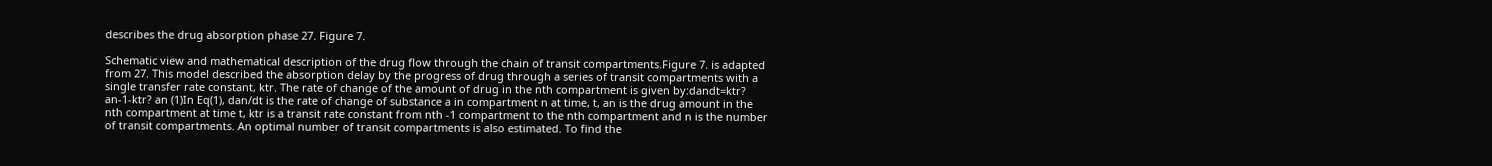describes the drug absorption phase 27. Figure 7.

Schematic view and mathematical description of the drug flow through the chain of transit compartments.Figure 7. is adapted from 27. This model described the absorption delay by the progress of drug through a series of transit compartments with a single transfer rate constant, ktr. The rate of change of the amount of drug in the nth compartment is given by:dandt=ktr? an-1-ktr? an (1)In Eq(1), dan/dt is the rate of change of substance a in compartment n at time, t, an is the drug amount in the nth compartment at time t, ktr is a transit rate constant from nth -1 compartment to the nth compartment and n is the number of transit compartments. An optimal number of transit compartments is also estimated. To find the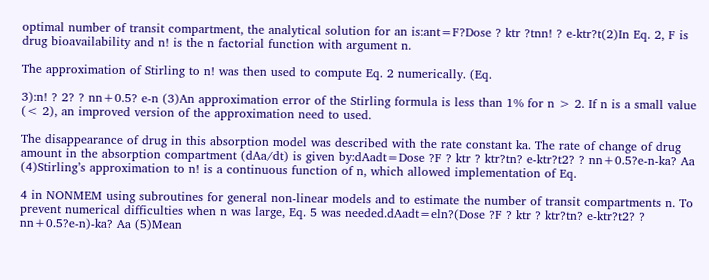optimal number of transit compartment, the analytical solution for an is:ant=F?Dose ? ktr ?tnn! ? e-ktr?t(2)In Eq. 2, F is drug bioavailability and n! is the n factorial function with argument n.

The approximation of Stirling to n! was then used to compute Eq. 2 numerically. (Eq.

3):n! ? 2? ? nn+0.5? e-n (3)An approximation error of the Stirling formula is less than 1% for n > 2. If n is a small value (< 2), an improved version of the approximation need to used.

The disappearance of drug in this absorption model was described with the rate constant ka. The rate of change of drug amount in the absorption compartment (dAa/dt) is given by:dAadt=Dose ?F ? ktr ? ktr?tn? e-ktr?t2? ? nn+0.5?e-n-ka? Aa (4)Stirling’s approximation to n! is a continuous function of n, which allowed implementation of Eq.

4 in NONMEM using subroutines for general non-linear models and to estimate the number of transit compartments n. To prevent numerical difficulties when n was large, Eq. 5 was needed.dAadt=eln?(Dose ?F ? ktr ? ktr?tn? e-ktr?t2? ? nn+0.5?e-n)-ka? Aa (5)Mean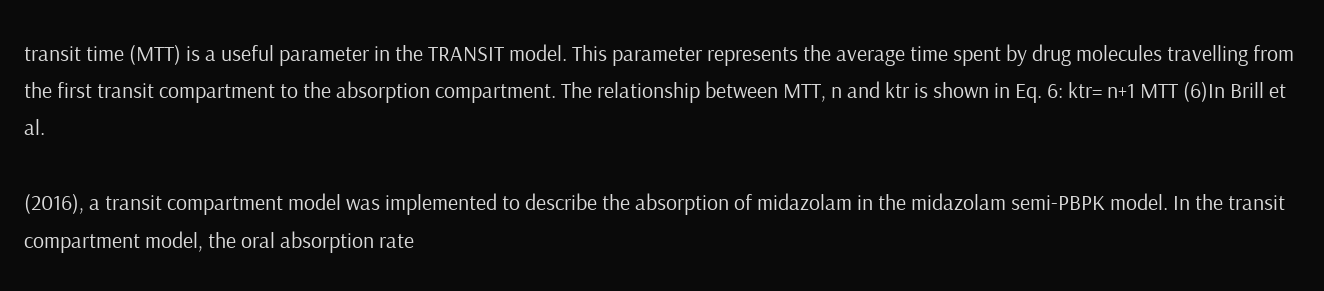transit time (MTT) is a useful parameter in the TRANSIT model. This parameter represents the average time spent by drug molecules travelling from the first transit compartment to the absorption compartment. The relationship between MTT, n and ktr is shown in Eq. 6: ktr= n+1 MTT (6)In Brill et al.

(2016), a transit compartment model was implemented to describe the absorption of midazolam in the midazolam semi-PBPK model. In the transit compartment model, the oral absorption rate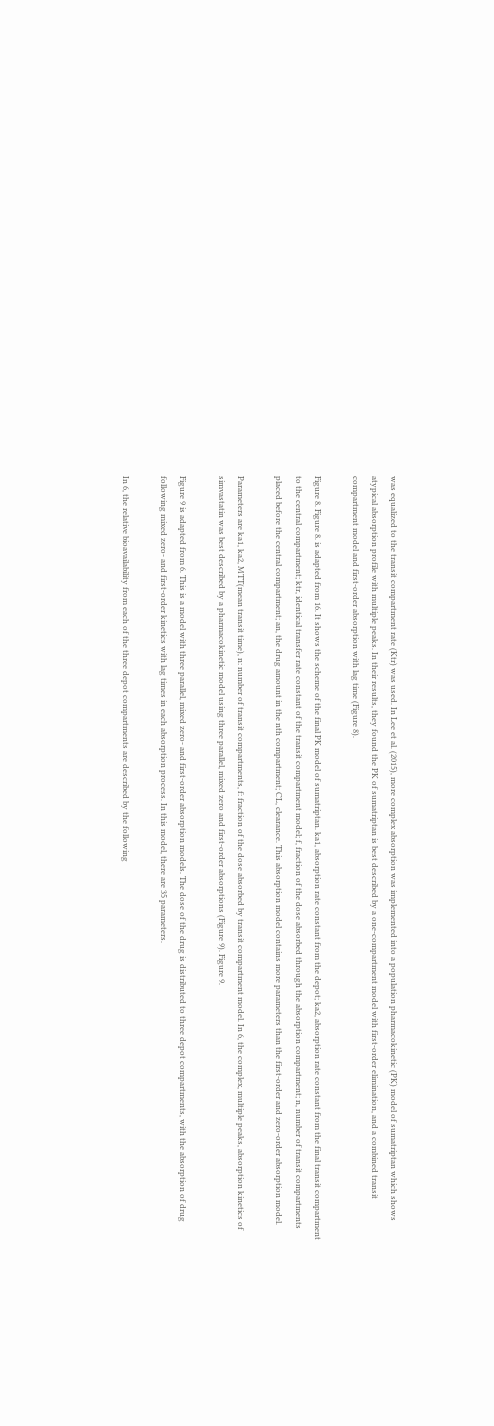was equalized to the transit compartment rate (Ktr) was used. In Lee et al. (2015), more complex absorption was implemented into a population pharmacokinetic (PK) model of sumatriptan which shows atypical absorption profile with multiple peaks. In their results, they found the PK of sumatriptan is best described by a one-compartment model with first-order elimination, and a combined transit compartment model and first-order absorption with lag time (Figure 8).

Figure 8. Figure 8. is adapted from 16. It shows the scheme of the final PK model of sumatriptan. ka1, absorption rate constant from the depot; ka2, absorption rate constant from the final transit compartment to the central compartment; ktr, identical transfer rate constant of the transit compartment model; f, fraction of the dose absorbed through the absorption compartment; n, number of transit compartments placed before the central compartment; an, the drug amount in the nth compartment; CL, clearance. This absorption model contains more parameters than the first-order and zero-order absorption model.

Parameters are ka1, ka2, MTT(mean transit time), n: number of transit compartments, f: fraction of the dose absorbed by transit compartment model. In 6, the complex, multiple peaks, absorption kinetics of simvastatin was best described by a pharmacokinetic model using three parallel, mixed zero and first-order absorptions (Figure 9). Figure 9.

Figure 9 is adapted from 6. This is a model with three parallel, mixed zero- and first-order absorption models. The dose of the drug is distributed to three depot compartments, with the absorption of drug following mixed zero- and first-order kinetics with lag times in each absorption process. In this model, there are 35 parameters.

In 6, the relative bioavailability from each of the three depot compartments are described by the following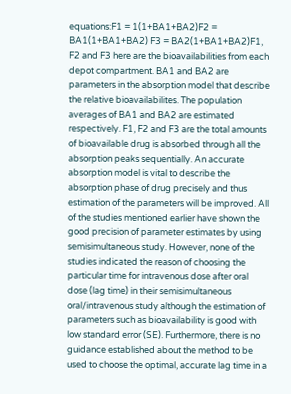equations:F1 = 1(1+BA1+BA2)F2 = BA1(1+BA1+BA2) F3 = BA2(1+BA1+BA2)F1, F2 and F3 here are the bioavailabilities from each depot compartment. BA1 and BA2 are parameters in the absorption model that describe the relative bioavailabilites. The population averages of BA1 and BA2 are estimated respectively. F1, F2 and F3 are the total amounts of bioavailable drug is absorbed through all the absorption peaks sequentially. An accurate absorption model is vital to describe the absorption phase of drug precisely and thus estimation of the parameters will be improved. All of the studies mentioned earlier have shown the good precision of parameter estimates by using semisimultaneous study. However, none of the studies indicated the reason of choosing the particular time for intravenous dose after oral dose (lag time) in their semisimultaneous oral/intravenous study although the estimation of parameters such as bioavailability is good with low standard error (SE). Furthermore, there is no guidance established about the method to be used to choose the optimal, accurate lag time in a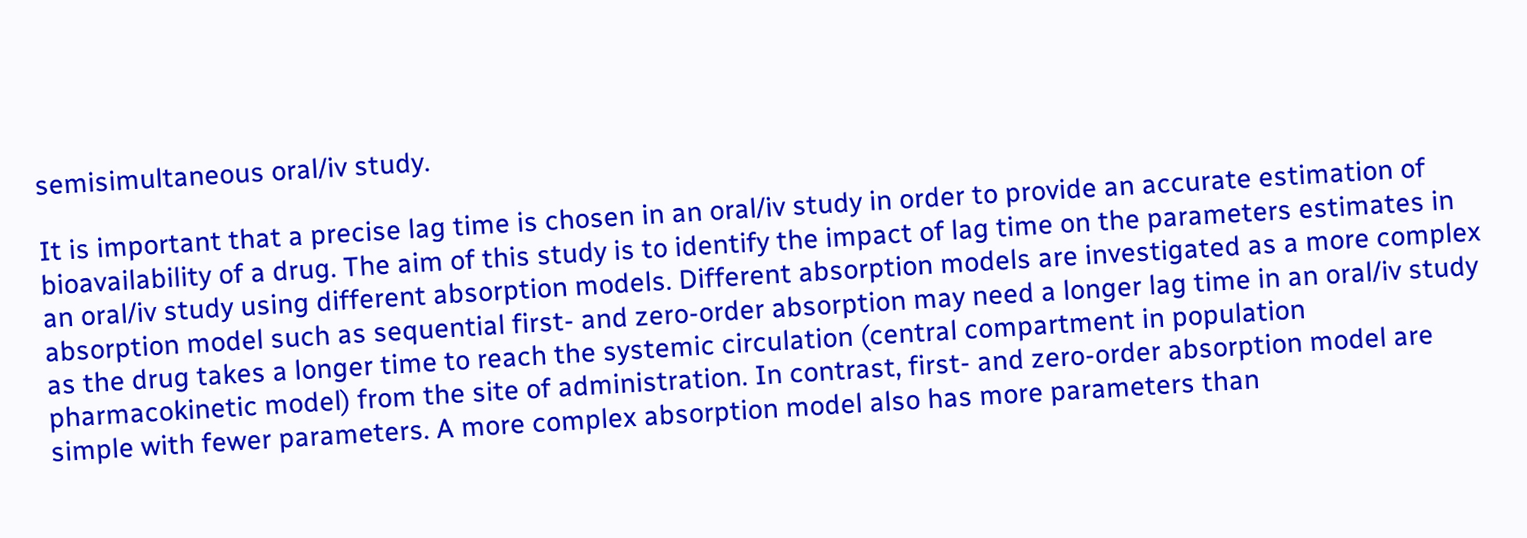semisimultaneous oral/iv study.

It is important that a precise lag time is chosen in an oral/iv study in order to provide an accurate estimation of bioavailability of a drug. The aim of this study is to identify the impact of lag time on the parameters estimates in an oral/iv study using different absorption models. Different absorption models are investigated as a more complex absorption model such as sequential first- and zero-order absorption may need a longer lag time in an oral/iv study as the drug takes a longer time to reach the systemic circulation (central compartment in population pharmacokinetic model) from the site of administration. In contrast, first- and zero-order absorption model are simple with fewer parameters. A more complex absorption model also has more parameters than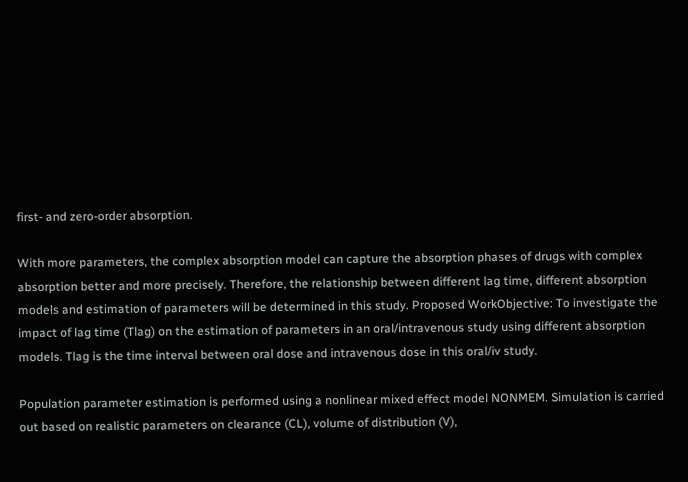first- and zero-order absorption.

With more parameters, the complex absorption model can capture the absorption phases of drugs with complex absorption better and more precisely. Therefore, the relationship between different lag time, different absorption models and estimation of parameters will be determined in this study. Proposed WorkObjective: To investigate the impact of lag time (Tlag) on the estimation of parameters in an oral/intravenous study using different absorption models. Tlag is the time interval between oral dose and intravenous dose in this oral/iv study.

Population parameter estimation is performed using a nonlinear mixed effect model NONMEM. Simulation is carried out based on realistic parameters on clearance (CL), volume of distribution (V),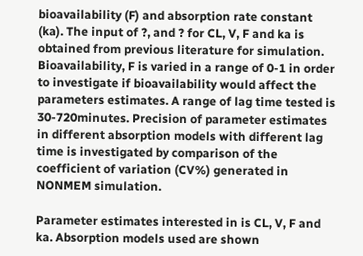bioavailability (F) and absorption rate constant (ka). The input of ?, and ? for CL, V, F and ka is obtained from previous literature for simulation. Bioavailability, F is varied in a range of 0-1 in order to investigate if bioavailability would affect the parameters estimates. A range of lag time tested is 30-720minutes. Precision of parameter estimates in different absorption models with different lag time is investigated by comparison of the coefficient of variation (CV%) generated in NONMEM simulation.

Parameter estimates interested in is CL, V, F and ka. Absorption models used are shown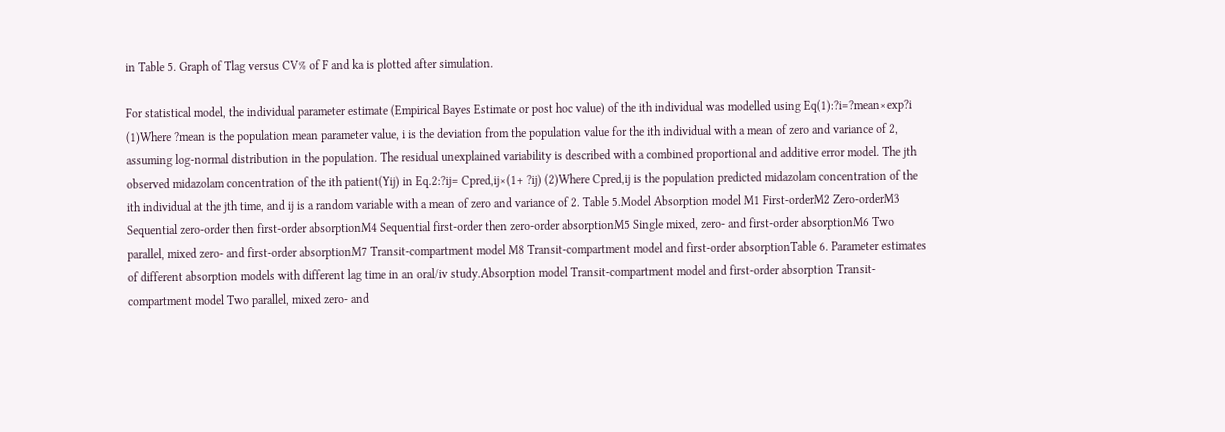in Table 5. Graph of Tlag versus CV% of F and ka is plotted after simulation.

For statistical model, the individual parameter estimate (Empirical Bayes Estimate or post hoc value) of the ith individual was modelled using Eq(1):?i=?mean×exp?i (1)Where ?mean is the population mean parameter value, i is the deviation from the population value for the ith individual with a mean of zero and variance of 2, assuming log-normal distribution in the population. The residual unexplained variability is described with a combined proportional and additive error model. The jth observed midazolam concentration of the ith patient(Yij) in Eq.2:?ij= Cpred,ij×(1+ ?ij) (2)Where Cpred,ij is the population predicted midazolam concentration of the ith individual at the jth time, and ij is a random variable with a mean of zero and variance of 2. Table 5.Model Absorption model M1 First-orderM2 Zero-orderM3 Sequential zero-order then first-order absorptionM4 Sequential first-order then zero-order absorptionM5 Single mixed, zero- and first-order absorptionM6 Two parallel, mixed zero- and first-order absorptionM7 Transit-compartment model M8 Transit-compartment model and first-order absorptionTable 6. Parameter estimates of different absorption models with different lag time in an oral/iv study.Absorption model Transit-compartment model and first-order absorption Transit-compartment model Two parallel, mixed zero- and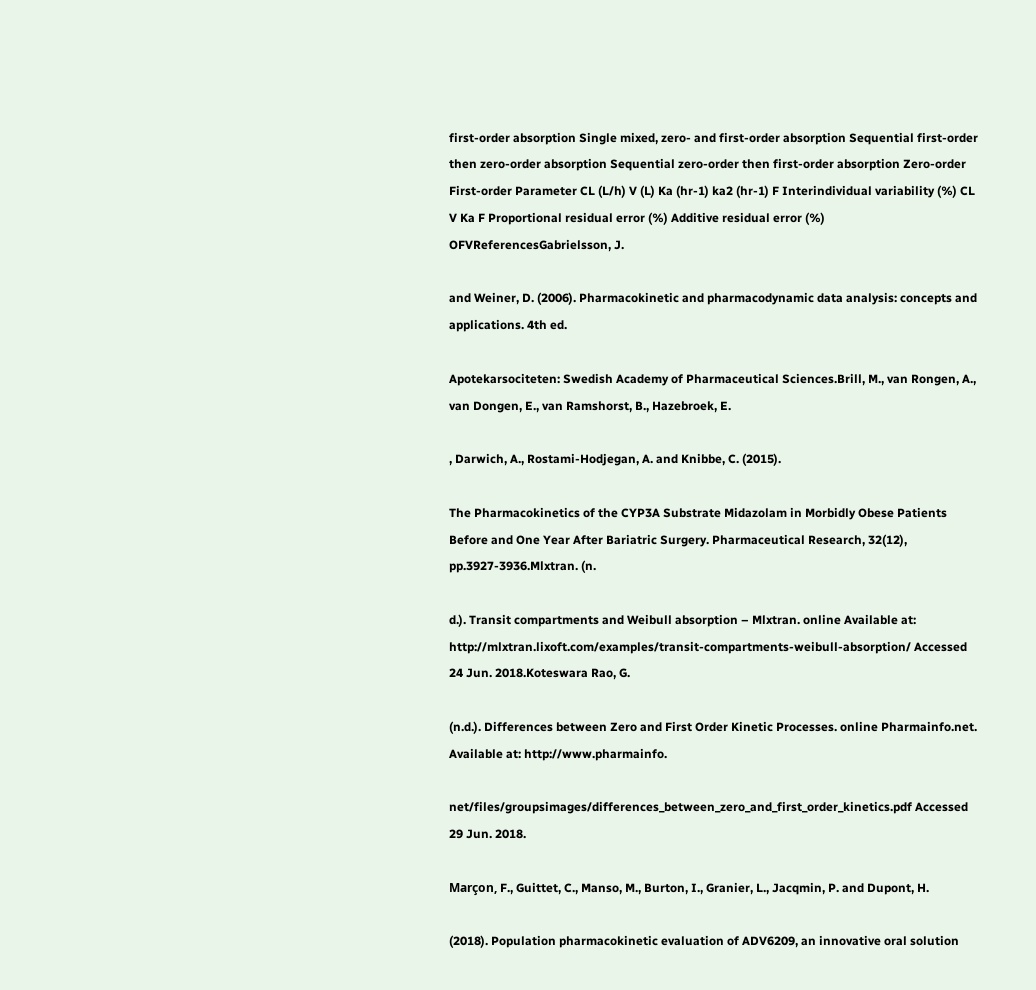first-order absorption Single mixed, zero- and first-order absorption Sequential first-order then zero-order absorption Sequential zero-order then first-order absorption Zero-order First-order Parameter CL (L/h) V (L) Ka (hr-1) ka2 (hr-1) F Interindividual variability (%) CL V Ka F Proportional residual error (%) Additive residual error (%) OFVReferencesGabrielsson, J.

and Weiner, D. (2006). Pharmacokinetic and pharmacodynamic data analysis: concepts and applications. 4th ed.

Apotekarsociteten: Swedish Academy of Pharmaceutical Sciences.Brill, M., van Rongen, A., van Dongen, E., van Ramshorst, B., Hazebroek, E.

, Darwich, A., Rostami-Hodjegan, A. and Knibbe, C. (2015).

The Pharmacokinetics of the CYP3A Substrate Midazolam in Morbidly Obese Patients Before and One Year After Bariatric Surgery. Pharmaceutical Research, 32(12), pp.3927-3936.Mlxtran. (n.

d.). Transit compartments and Weibull absorption – Mlxtran. online Available at: http://mlxtran.lixoft.com/examples/transit-compartments-weibull-absorption/ Accessed 24 Jun. 2018.Koteswara Rao, G.

(n.d.). Differences between Zero and First Order Kinetic Processes. online Pharmainfo.net. Available at: http://www.pharmainfo.

net/files/groupsimages/differences_between_zero_and_first_order_kinetics.pdf Accessed 29 Jun. 2018.

Marçon, F., Guittet, C., Manso, M., Burton, I., Granier, L., Jacqmin, P. and Dupont, H.

(2018). Population pharmacokinetic evaluation of ADV6209, an innovative oral solution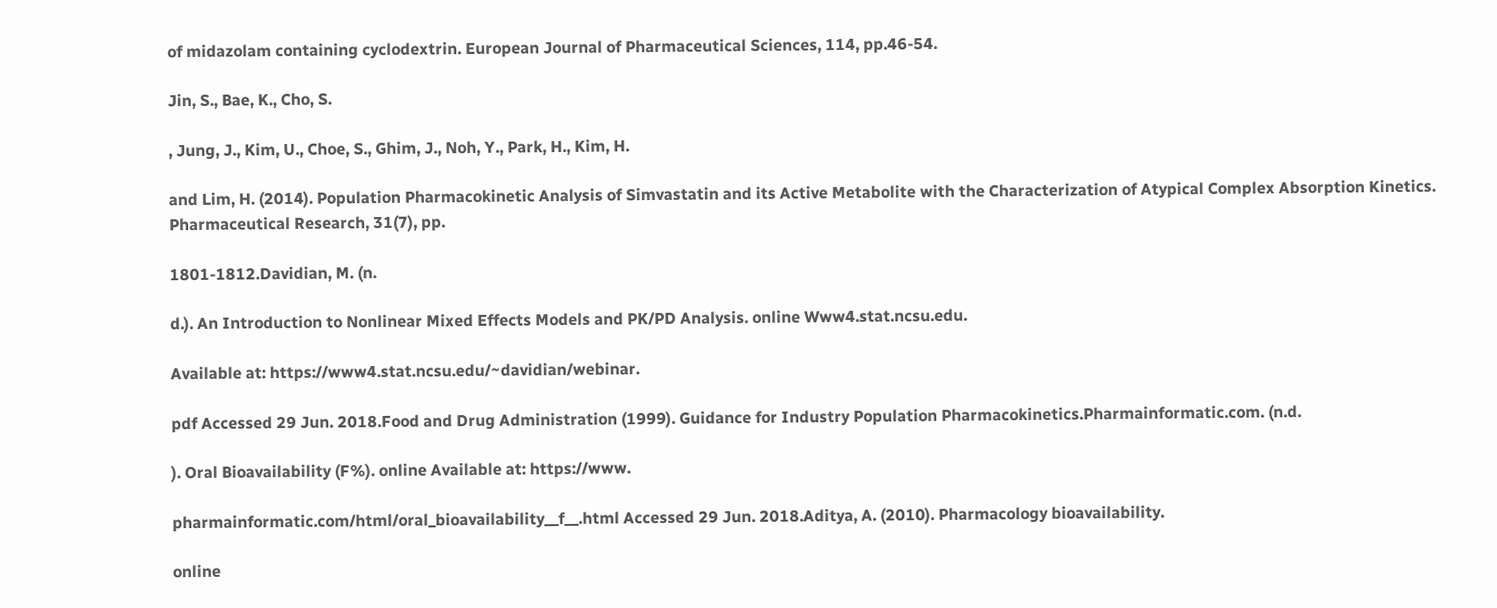of midazolam containing cyclodextrin. European Journal of Pharmaceutical Sciences, 114, pp.46-54.

Jin, S., Bae, K., Cho, S.

, Jung, J., Kim, U., Choe, S., Ghim, J., Noh, Y., Park, H., Kim, H.

and Lim, H. (2014). Population Pharmacokinetic Analysis of Simvastatin and its Active Metabolite with the Characterization of Atypical Complex Absorption Kinetics. Pharmaceutical Research, 31(7), pp.

1801-1812.Davidian, M. (n.

d.). An Introduction to Nonlinear Mixed Effects Models and PK/PD Analysis. online Www4.stat.ncsu.edu.

Available at: https://www4.stat.ncsu.edu/~davidian/webinar.

pdf Accessed 29 Jun. 2018.Food and Drug Administration (1999). Guidance for Industry Population Pharmacokinetics.Pharmainformatic.com. (n.d.

). Oral Bioavailability (F%). online Available at: https://www.

pharmainformatic.com/html/oral_bioavailability__f__.html Accessed 29 Jun. 2018.Aditya, A. (2010). Pharmacology bioavailability.

online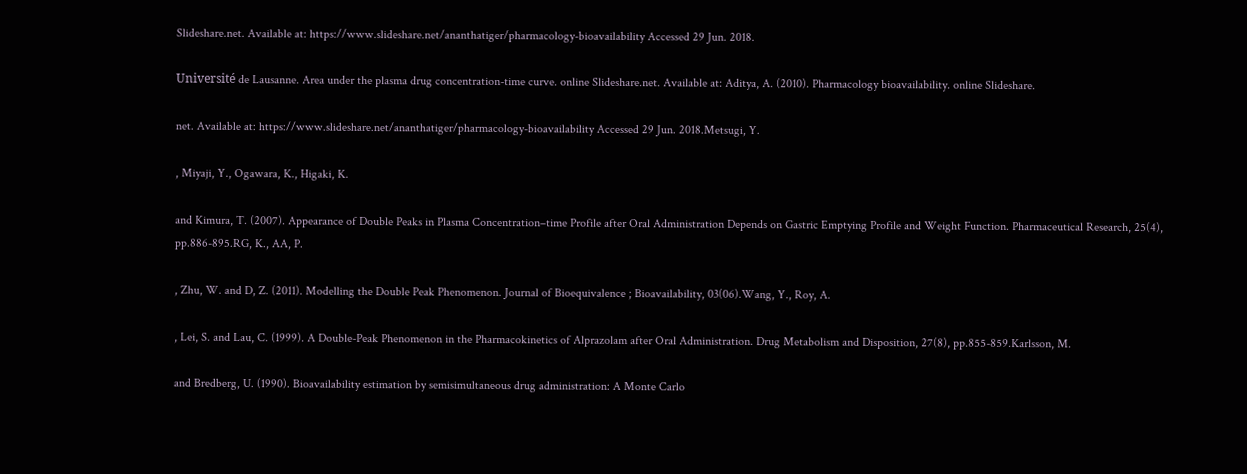Slideshare.net. Available at: https://www.slideshare.net/ananthatiger/pharmacology-bioavailability Accessed 29 Jun. 2018.

Université de Lausanne. Area under the plasma drug concentration-time curve. online Slideshare.net. Available at: Aditya, A. (2010). Pharmacology bioavailability. online Slideshare.

net. Available at: https://www.slideshare.net/ananthatiger/pharmacology-bioavailability Accessed 29 Jun. 2018.Metsugi, Y.

, Miyaji, Y., Ogawara, K., Higaki, K.

and Kimura, T. (2007). Appearance of Double Peaks in Plasma Concentration–time Profile after Oral Administration Depends on Gastric Emptying Profile and Weight Function. Pharmaceutical Research, 25(4), pp.886-895.RG, K., AA, P.

, Zhu, W. and D, Z. (2011). Modelling the Double Peak Phenomenon. Journal of Bioequivalence ; Bioavailability, 03(06).Wang, Y., Roy, A.

, Lei, S. and Lau, C. (1999). A Double-Peak Phenomenon in the Pharmacokinetics of Alprazolam after Oral Administration. Drug Metabolism and Disposition, 27(8), pp.855-859.Karlsson, M.

and Bredberg, U. (1990). Bioavailability estimation by semisimultaneous drug administration: A Monte Carlo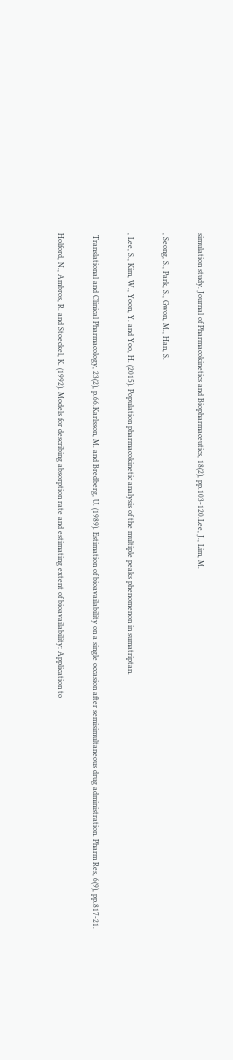simulation study. Journal of Pharmacokinetics and Biopharmaceutics, 18(2), pp.103-120.Lee, J., Lim, M.

, Seong, S., Park, S., Gwon, M., Han, S.

, Lee, S., Kim, W., Yoon, Y. and Yoo, H. (2015). Population pharmacokinetic analysis of the multiple peaks phenomenon in sumatriptan.

 Translational and Clinical Pharmacology, 23(2), p.66.Karlsson, M. and Bredberg, U. (1989). Estimation of bioavailability on a single occasion after semisimultaneous drug administration. Pharm Res, 6(9), pp.817-21.

Holford, N., Ambros, R. and Stoeckel, K. (1992). Models for describing absorption rate and estimating extent of bioavailability: Application to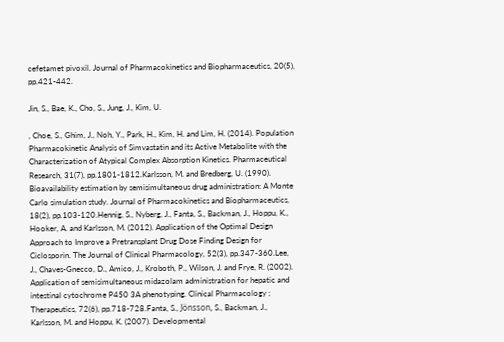cefetamet pivoxil. Journal of Pharmacokinetics and Biopharmaceutics, 20(5), pp.421-442.

Jin, S., Bae, K., Cho, S., Jung, J., Kim, U.

, Choe, S., Ghim, J., Noh, Y., Park, H., Kim, H. and Lim, H. (2014). Population Pharmacokinetic Analysis of Simvastatin and its Active Metabolite with the Characterization of Atypical Complex Absorption Kinetics. Pharmaceutical Research, 31(7), pp.1801-1812.Karlsson, M. and Bredberg, U. (1990). Bioavailability estimation by semisimultaneous drug administration: A Monte Carlo simulation study. Journal of Pharmacokinetics and Biopharmaceutics, 18(2), pp.103-120.Hennig, S., Nyberg, J., Fanta, S., Backman, J., Hoppu, K., Hooker, A. and Karlsson, M. (2012). Application of the Optimal Design Approach to Improve a Pretransplant Drug Dose Finding Design for Ciclosporin. The Journal of Clinical Pharmacology, 52(3), pp.347-360.Lee, J., Chaves-Gnecco, D., Amico, J., Kroboth, P., Wilson, J. and Frye, R. (2002). Application of semisimultaneous midazolam administration for hepatic and intestinal cytochrome P450 3A phenotyping. Clinical Pharmacology ; Therapeutics, 72(6), pp.718-728.Fanta, S., Jönsson, S., Backman, J., Karlsson, M. and Hoppu, K. (2007). Developmental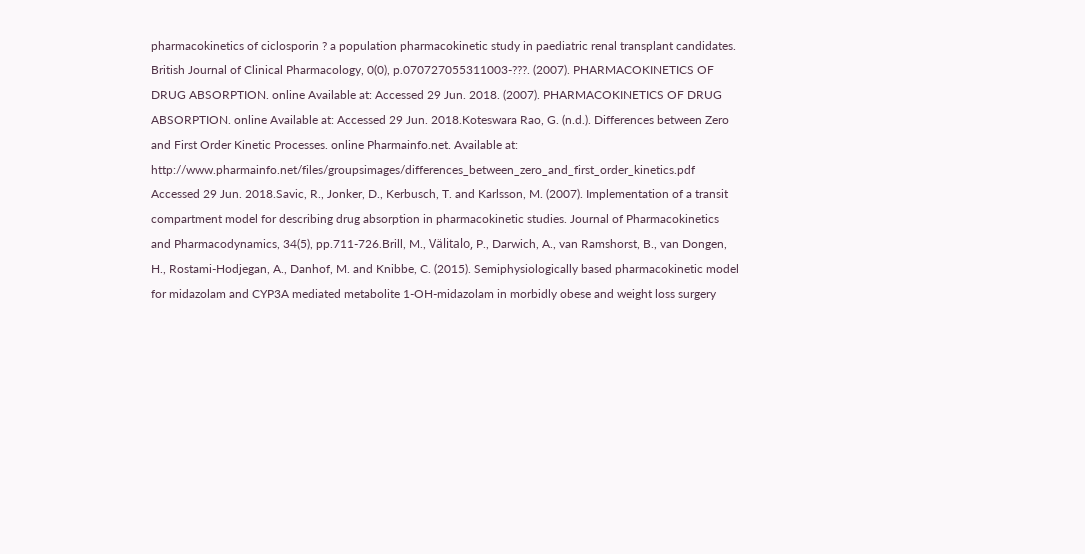pharmacokinetics of ciclosporin ? a population pharmacokinetic study in paediatric renal transplant candidates. British Journal of Clinical Pharmacology, 0(0), p.070727055311003-???. (2007). PHARMACOKINETICS OF DRUG ABSORPTION. online Available at: Accessed 29 Jun. 2018. (2007). PHARMACOKINETICS OF DRUG ABSORPTION. online Available at: Accessed 29 Jun. 2018.Koteswara Rao, G. (n.d.). Differences between Zero and First Order Kinetic Processes. online Pharmainfo.net. Available at: http://www.pharmainfo.net/files/groupsimages/differences_between_zero_and_first_order_kinetics.pdf Accessed 29 Jun. 2018.Savic, R., Jonker, D., Kerbusch, T. and Karlsson, M. (2007). Implementation of a transit compartment model for describing drug absorption in pharmacokinetic studies. Journal of Pharmacokinetics and Pharmacodynamics, 34(5), pp.711-726.Brill, M., Välitalo, P., Darwich, A., van Ramshorst, B., van Dongen, H., Rostami-Hodjegan, A., Danhof, M. and Knibbe, C. (2015). Semiphysiologically based pharmacokinetic model for midazolam and CYP3A mediated metabolite 1-OH-midazolam in morbidly obese and weight loss surgery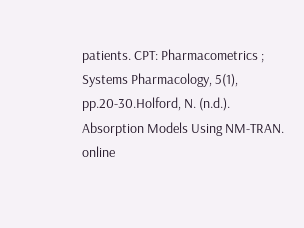patients. CPT: Pharmacometrics ; Systems Pharmacology, 5(1), pp.20-30.Holford, N. (n.d.). Absorption Models Using NM-TRAN. online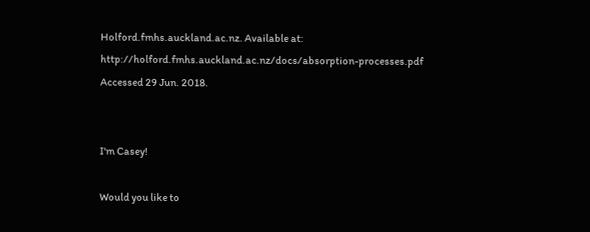Holford.fmhs.auckland.ac.nz. Available at: http://holford.fmhs.auckland.ac.nz/docs/absorption-processes.pdf Accessed 29 Jun. 2018.


I'm Casey!

Would you like to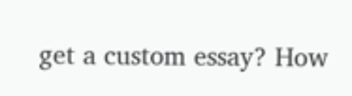get a custom essay? How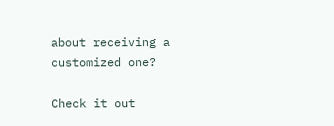about receiving a customized one?

Check it out